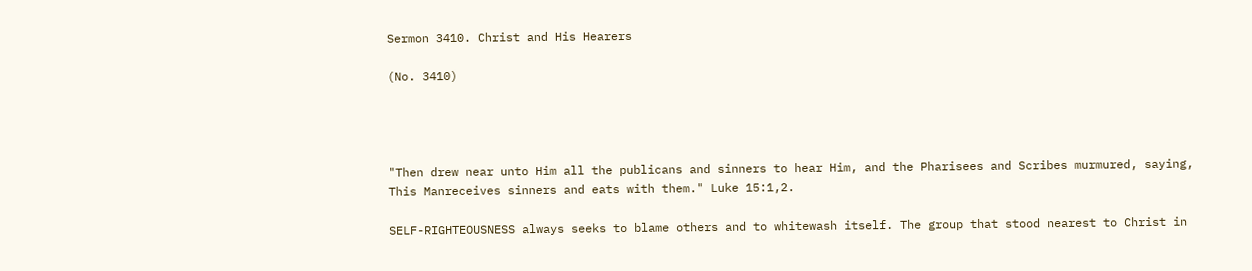Sermon 3410. Christ and His Hearers

(No. 3410)




"Then drew near unto Him all the publicans and sinners to hear Him, and the Pharisees and Scribes murmured, saying, This Manreceives sinners and eats with them." Luke 15:1,2.

SELF-RIGHTEOUSNESS always seeks to blame others and to whitewash itself. The group that stood nearest to Christ in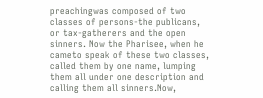preachingwas composed of two classes of persons-the publicans, or tax-gatherers and the open sinners. Now the Pharisee, when he cameto speak of these two classes, called them by one name, lumping them all under one description and calling them all sinners.Now,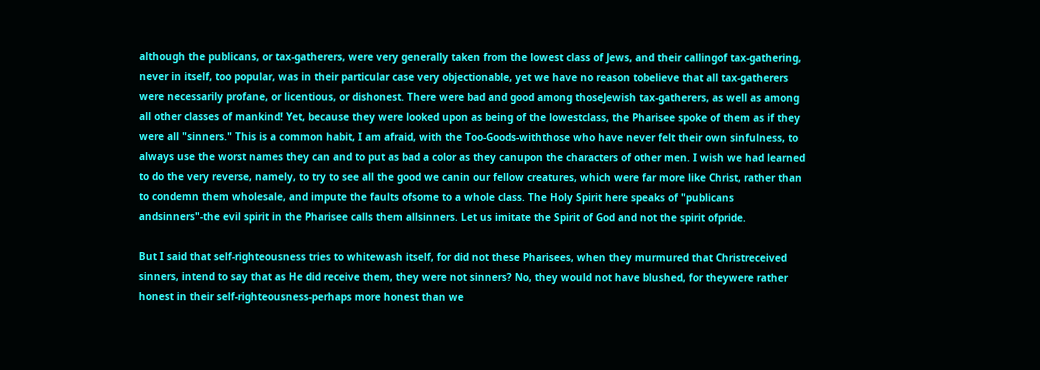although the publicans, or tax-gatherers, were very generally taken from the lowest class of Jews, and their callingof tax-gathering, never in itself, too popular, was in their particular case very objectionable, yet we have no reason tobelieve that all tax-gatherers were necessarily profane, or licentious, or dishonest. There were bad and good among thoseJewish tax-gatherers, as well as among all other classes of mankind! Yet, because they were looked upon as being of the lowestclass, the Pharisee spoke of them as if they were all "sinners." This is a common habit, I am afraid, with the Too-Goods-withthose who have never felt their own sinfulness, to always use the worst names they can and to put as bad a color as they canupon the characters of other men. I wish we had learned to do the very reverse, namely, to try to see all the good we canin our fellow creatures, which were far more like Christ, rather than to condemn them wholesale, and impute the faults ofsome to a whole class. The Holy Spirit here speaks of "publicans andsinners"-the evil spirit in the Pharisee calls them allsinners. Let us imitate the Spirit of God and not the spirit ofpride.

But I said that self-righteousness tries to whitewash itself, for did not these Pharisees, when they murmured that Christreceived sinners, intend to say that as He did receive them, they were not sinners? No, they would not have blushed, for theywere rather honest in their self-righteousness-perhaps more honest than we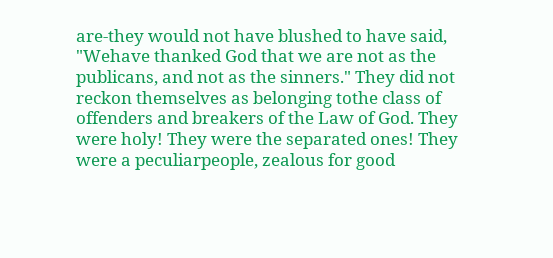are-they would not have blushed to have said, "Wehave thanked God that we are not as the publicans, and not as the sinners." They did not reckon themselves as belonging tothe class of offenders and breakers of the Law of God. They were holy! They were the separated ones! They were a peculiarpeople, zealous for good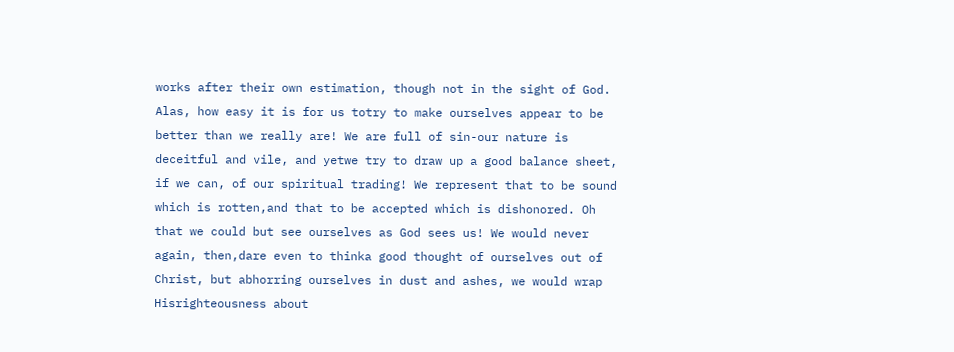works after their own estimation, though not in the sight of God. Alas, how easy it is for us totry to make ourselves appear to be better than we really are! We are full of sin-our nature is deceitful and vile, and yetwe try to draw up a good balance sheet, if we can, of our spiritual trading! We represent that to be sound which is rotten,and that to be accepted which is dishonored. Oh that we could but see ourselves as God sees us! We would never again, then,dare even to thinka good thought of ourselves out of Christ, but abhorring ourselves in dust and ashes, we would wrap Hisrighteousness about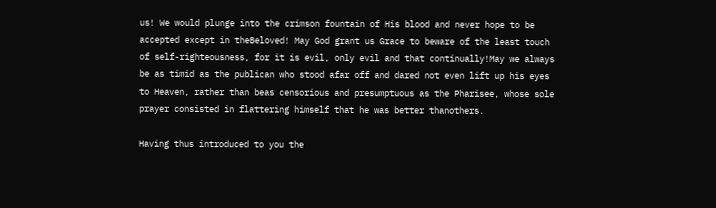us! We would plunge into the crimson fountain of His blood and never hope to be accepted except in theBeloved! May God grant us Grace to beware of the least touch of self-righteousness, for it is evil, only evil and that continually!May we always be as timid as the publican who stood afar off and dared not even lift up his eyes to Heaven, rather than beas censorious and presumptuous as the Pharisee, whose sole prayer consisted in flattering himself that he was better thanothers.

Having thus introduced to you the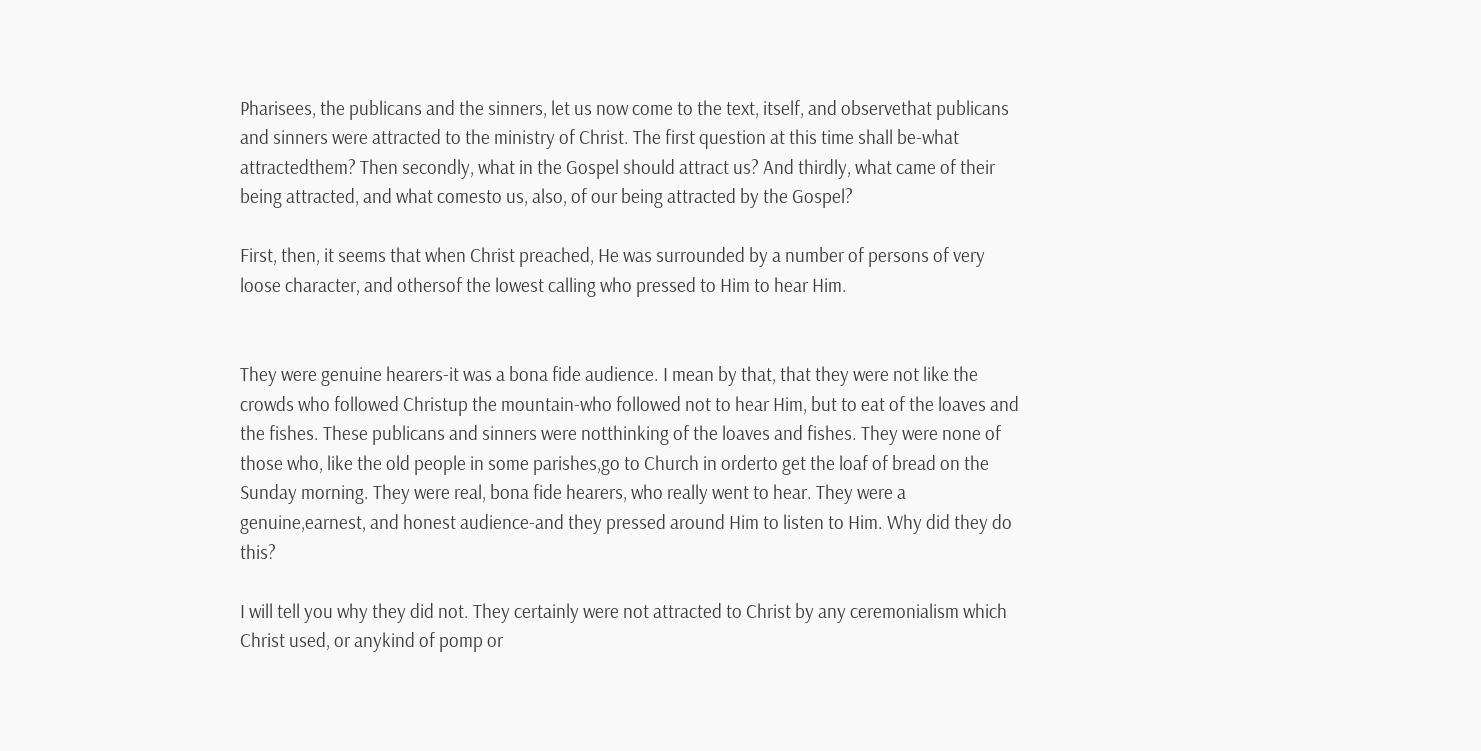Pharisees, the publicans and the sinners, let us now come to the text, itself, and observethat publicans and sinners were attracted to the ministry of Christ. The first question at this time shall be-what attractedthem? Then secondly, what in the Gospel should attract us? And thirdly, what came of their being attracted, and what comesto us, also, of our being attracted by the Gospel?

First, then, it seems that when Christ preached, He was surrounded by a number of persons of very loose character, and othersof the lowest calling who pressed to Him to hear Him.


They were genuine hearers-it was a bona fide audience. I mean by that, that they were not like the crowds who followed Christup the mountain-who followed not to hear Him, but to eat of the loaves and the fishes. These publicans and sinners were notthinking of the loaves and fishes. They were none of those who, like the old people in some parishes,go to Church in orderto get the loaf of bread on the Sunday morning. They were real, bona fide hearers, who really went to hear. They were a genuine,earnest, and honest audience-and they pressed around Him to listen to Him. Why did they do this?

I will tell you why they did not. They certainly were not attracted to Christ by any ceremonialism which Christ used, or anykind of pomp or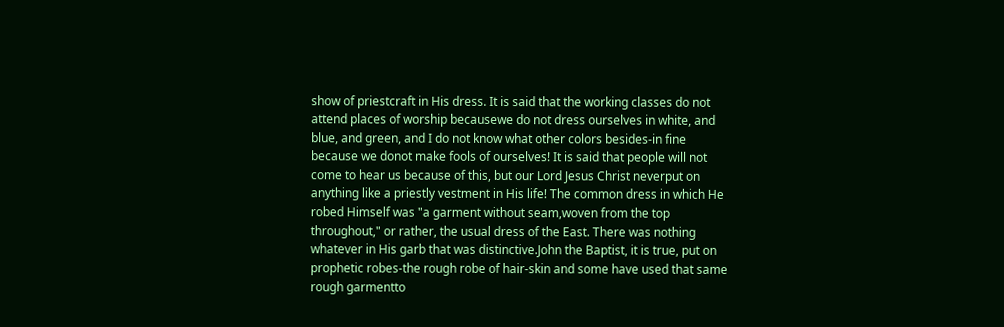show of priestcraft in His dress. It is said that the working classes do not attend places of worship becausewe do not dress ourselves in white, and blue, and green, and I do not know what other colors besides-in fine because we donot make fools of ourselves! It is said that people will not come to hear us because of this, but our Lord Jesus Christ neverput on anything like a priestly vestment in His life! The common dress in which He robed Himself was "a garment without seam,woven from the top throughout," or rather, the usual dress of the East. There was nothing whatever in His garb that was distinctive.John the Baptist, it is true, put on prophetic robes-the rough robe of hair-skin and some have used that same rough garmentto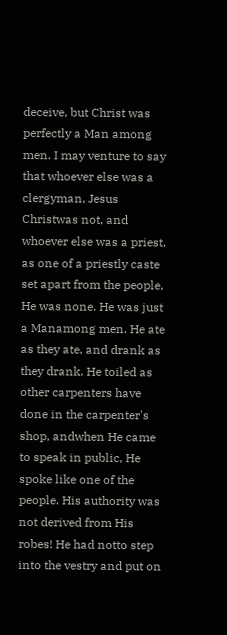deceive, but Christ was perfectly a Man among men. I may venture to say that whoever else was a clergyman, Jesus Christwas not, and whoever else was a priest, as one of a priestly caste set apart from the people, He was none. He was just a Manamong men. He ate as they ate, and drank as they drank. He toiled as other carpenters have done in the carpenter's shop, andwhen He came to speak in public, He spoke like one of the people. His authority was not derived from His robes! He had notto step into the vestry and put on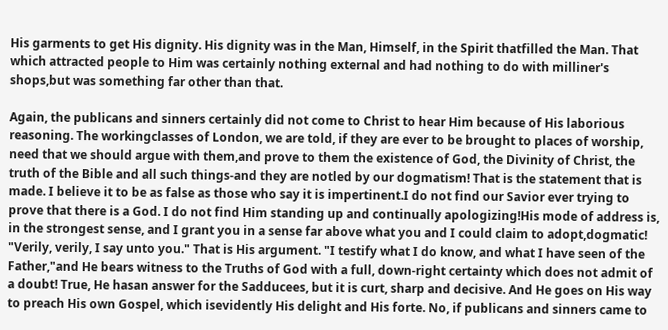His garments to get His dignity. His dignity was in the Man, Himself, in the Spirit thatfilled the Man. That which attracted people to Him was certainly nothing external and had nothing to do with milliner's shops,but was something far other than that.

Again, the publicans and sinners certainly did not come to Christ to hear Him because of His laborious reasoning. The workingclasses of London, we are told, if they are ever to be brought to places of worship, need that we should argue with them,and prove to them the existence of God, the Divinity of Christ, the truth of the Bible and all such things-and they are notled by our dogmatism! That is the statement that is made. I believe it to be as false as those who say it is impertinent.I do not find our Savior ever trying to prove that there is a God. I do not find Him standing up and continually apologizing!His mode of address is, in the strongest sense, and I grant you in a sense far above what you and I could claim to adopt,dogmatic! "Verily, verily, I say unto you." That is His argument. "I testify what I do know, and what I have seen of the Father,"and He bears witness to the Truths of God with a full, down-right certainty which does not admit of a doubt! True, He hasan answer for the Sadducees, but it is curt, sharp and decisive. And He goes on His way to preach His own Gospel, which isevidently His delight and His forte. No, if publicans and sinners came to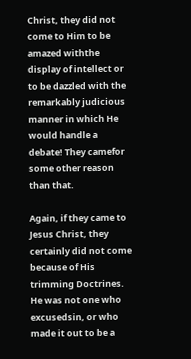Christ, they did not come to Him to be amazed withthe display of intellect or to be dazzled with the remarkably judicious manner in which He would handle a debate! They camefor some other reason than that.

Again, if they came to Jesus Christ, they certainly did not come because of His trimming Doctrines. He was not one who excusedsin, or who made it out to be a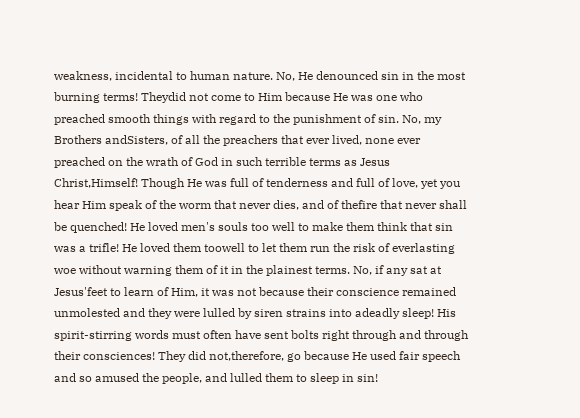weakness, incidental to human nature. No, He denounced sin in the most burning terms! Theydid not come to Him because He was one who preached smooth things with regard to the punishment of sin. No, my Brothers andSisters, of all the preachers that ever lived, none ever preached on the wrath of God in such terrible terms as Jesus Christ,Himself! Though He was full of tenderness and full of love, yet you hear Him speak of the worm that never dies, and of thefire that never shall be quenched! He loved men's souls too well to make them think that sin was a trifle! He loved them toowell to let them run the risk of everlasting woe without warning them of it in the plainest terms. No, if any sat at Jesus'feet to learn of Him, it was not because their conscience remained unmolested and they were lulled by siren strains into adeadly sleep! His spirit-stirring words must often have sent bolts right through and through their consciences! They did not,therefore, go because He used fair speech and so amused the people, and lulled them to sleep in sin!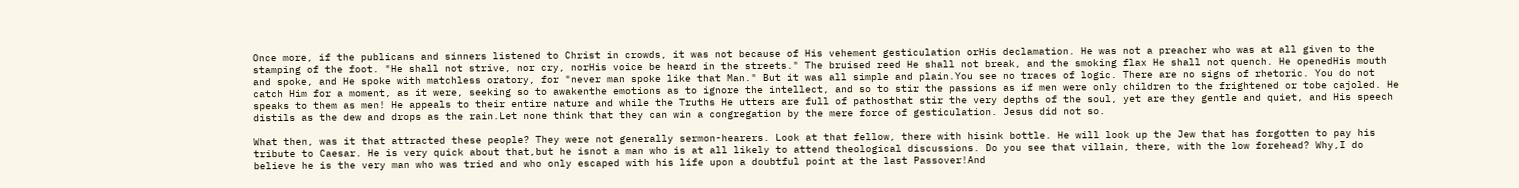Once more, if the publicans and sinners listened to Christ in crowds, it was not because of His vehement gesticulation orHis declamation. He was not a preacher who was at all given to the stamping of the foot. "He shall not strive, nor cry, norHis voice be heard in the streets." The bruised reed He shall not break, and the smoking flax He shall not quench. He openedHis mouth and spoke, and He spoke with matchless oratory, for "never man spoke like that Man." But it was all simple and plain.You see no traces of logic. There are no signs of rhetoric. You do not catch Him for a moment, as it were, seeking so to awakenthe emotions as to ignore the intellect, and so to stir the passions as if men were only children to the frightened or tobe cajoled. He speaks to them as men! He appeals to their entire nature and while the Truths He utters are full of pathosthat stir the very depths of the soul, yet are they gentle and quiet, and His speech distils as the dew and drops as the rain.Let none think that they can win a congregation by the mere force of gesticulation. Jesus did not so.

What then, was it that attracted these people? They were not generally sermon-hearers. Look at that fellow, there with hisink bottle. He will look up the Jew that has forgotten to pay his tribute to Caesar. He is very quick about that,but he isnot a man who is at all likely to attend theological discussions. Do you see that villain, there, with the low forehead? Why,I do believe he is the very man who was tried and who only escaped with his life upon a doubtful point at the last Passover!And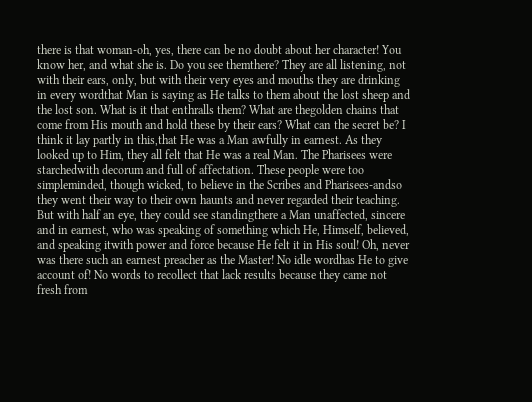there is that woman-oh, yes, there can be no doubt about her character! You know her, and what she is. Do you see themthere? They are all listening, not with their ears, only, but with their very eyes and mouths they are drinking in every wordthat Man is saying as He talks to them about the lost sheep and the lost son. What is it that enthralls them? What are thegolden chains that come from His mouth and hold these by their ears? What can the secret be? I think it lay partly in this,that He was a Man awfully in earnest. As they looked up to Him, they all felt that He was a real Man. The Pharisees were starchedwith decorum and full of affectation. These people were too simpleminded, though wicked, to believe in the Scribes and Pharisees-andso they went their way to their own haunts and never regarded their teaching. But with half an eye, they could see standingthere a Man unaffected, sincere and in earnest, who was speaking of something which He, Himself, believed, and speaking itwith power and force because He felt it in His soul! Oh, never was there such an earnest preacher as the Master! No idle wordhas He to give account of! No words to recollect that lack results because they came not fresh from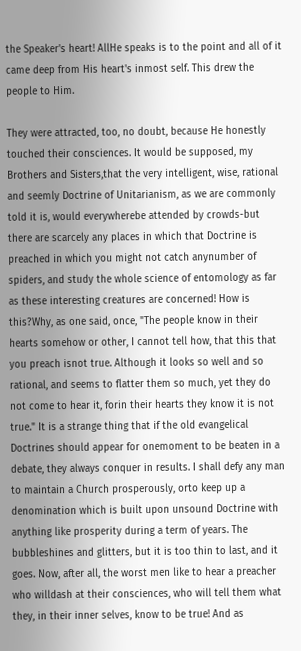the Speaker's heart! AllHe speaks is to the point and all of it came deep from His heart's inmost self. This drew the people to Him.

They were attracted, too, no doubt, because He honestly touched their consciences. It would be supposed, my Brothers and Sisters,that the very intelligent, wise, rational and seemly Doctrine of Unitarianism, as we are commonly told it is, would everywherebe attended by crowds-but there are scarcely any places in which that Doctrine is preached in which you might not catch anynumber of spiders, and study the whole science of entomology as far as these interesting creatures are concerned! How is this?Why, as one said, once, "The people know in their hearts somehow or other, I cannot tell how, that this that you preach isnot true. Although it looks so well and so rational, and seems to flatter them so much, yet they do not come to hear it, forin their hearts they know it is not true." It is a strange thing that if the old evangelical Doctrines should appear for onemoment to be beaten in a debate, they always conquer in results. I shall defy any man to maintain a Church prosperously, orto keep up a denomination which is built upon unsound Doctrine with anything like prosperity during a term of years. The bubbleshines and glitters, but it is too thin to last, and it goes. Now, after all, the worst men like to hear a preacher who willdash at their consciences, who will tell them what they, in their inner selves, know to be true! And as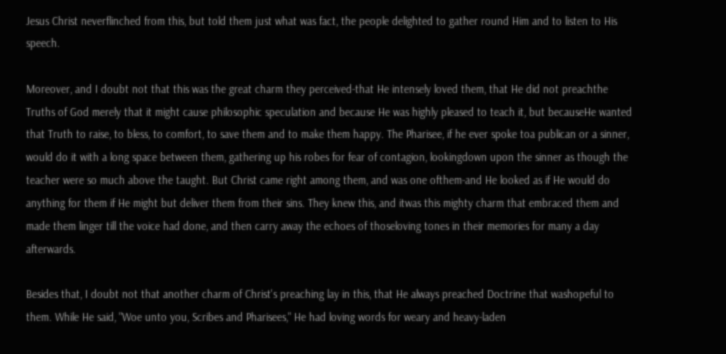Jesus Christ neverflinched from this, but told them just what was fact, the people delighted to gather round Him and to listen to His speech.

Moreover, and I doubt not that this was the great charm they perceived-that He intensely loved them, that He did not preachthe Truths of God merely that it might cause philosophic speculation and because He was highly pleased to teach it, but becauseHe wanted that Truth to raise, to bless, to comfort, to save them and to make them happy. The Pharisee, if he ever spoke toa publican or a sinner, would do it with a long space between them, gathering up his robes for fear of contagion, lookingdown upon the sinner as though the teacher were so much above the taught. But Christ came right among them, and was one ofthem-and He looked as if He would do anything for them if He might but deliver them from their sins. They knew this, and itwas this mighty charm that embraced them and made them linger till the voice had done, and then carry away the echoes of thoseloving tones in their memories for many a day afterwards.

Besides that, I doubt not that another charm of Christ's preaching lay in this, that He always preached Doctrine that washopeful to them. While He said, "Woe unto you, Scribes and Pharisees," He had loving words for weary and heavy-laden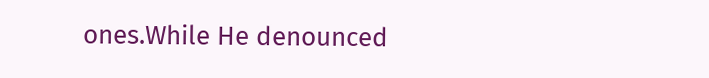ones.While He denounced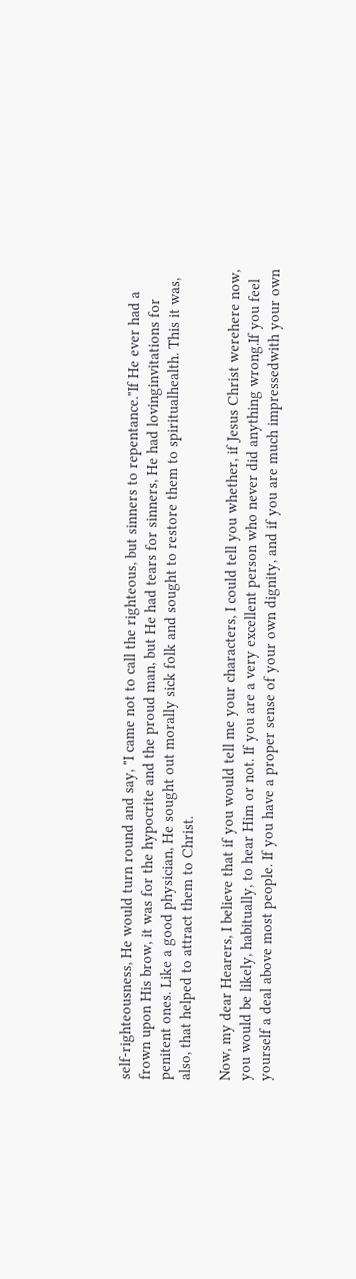self-righteousness, He would turn round and say, "I came not to call the righteous, but sinners to repentance."If He ever had a frown upon His brow, it was for the hypocrite and the proud man, but He had tears for sinners, He had lovinginvitations for penitent ones. Like a good physician, He sought out morally sick folk and sought to restore them to spiritualhealth. This it was, also, that helped to attract them to Christ.

Now, my dear Hearers, I believe that if you would tell me your characters, I could tell you whether, if Jesus Christ werehere now, you would be likely, habitually, to hear Him or not. If you are a very excellent person who never did anything wrong.If you feel yourself a deal above most people. If you have a proper sense of your own dignity, and if you are much impressedwith your own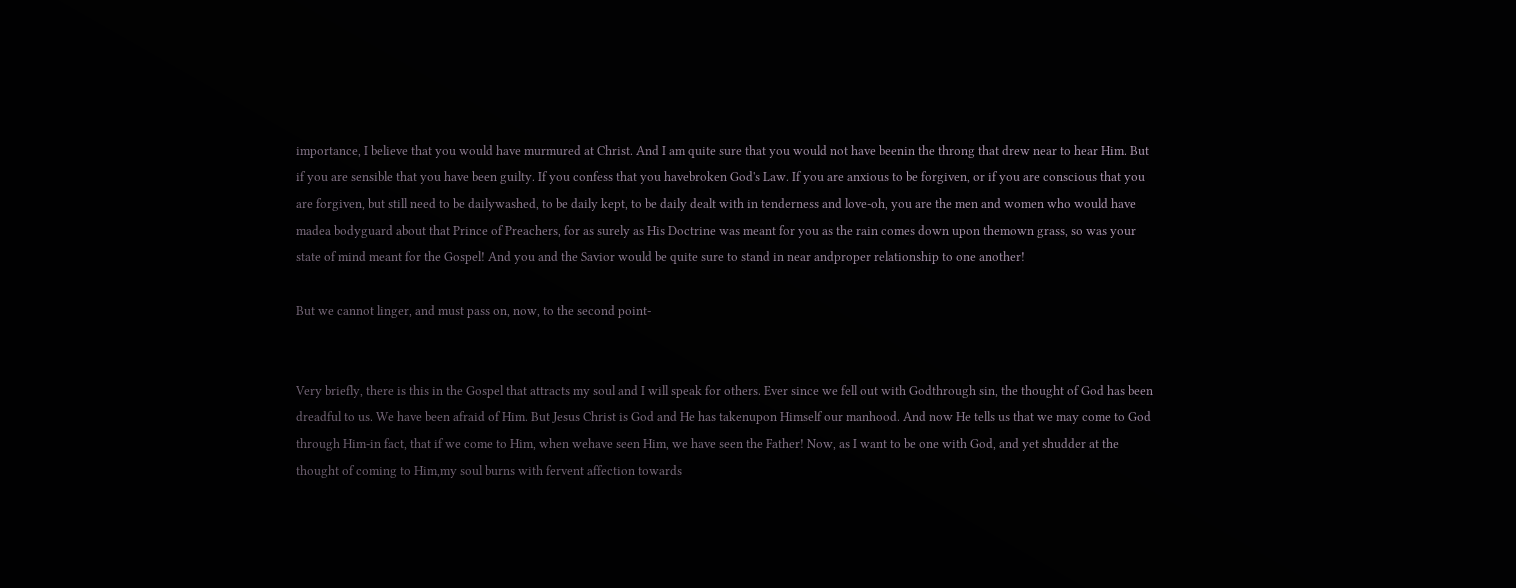importance, I believe that you would have murmured at Christ. And I am quite sure that you would not have beenin the throng that drew near to hear Him. But if you are sensible that you have been guilty. If you confess that you havebroken God's Law. If you are anxious to be forgiven, or if you are conscious that you are forgiven, but still need to be dailywashed, to be daily kept, to be daily dealt with in tenderness and love-oh, you are the men and women who would have madea bodyguard about that Prince of Preachers, for as surely as His Doctrine was meant for you as the rain comes down upon themown grass, so was your state of mind meant for the Gospel! And you and the Savior would be quite sure to stand in near andproper relationship to one another!

But we cannot linger, and must pass on, now, to the second point-


Very briefly, there is this in the Gospel that attracts my soul and I will speak for others. Ever since we fell out with Godthrough sin, the thought of God has been dreadful to us. We have been afraid of Him. But Jesus Christ is God and He has takenupon Himself our manhood. And now He tells us that we may come to God through Him-in fact, that if we come to Him, when wehave seen Him, we have seen the Father! Now, as I want to be one with God, and yet shudder at the thought of coming to Him,my soul burns with fervent affection towards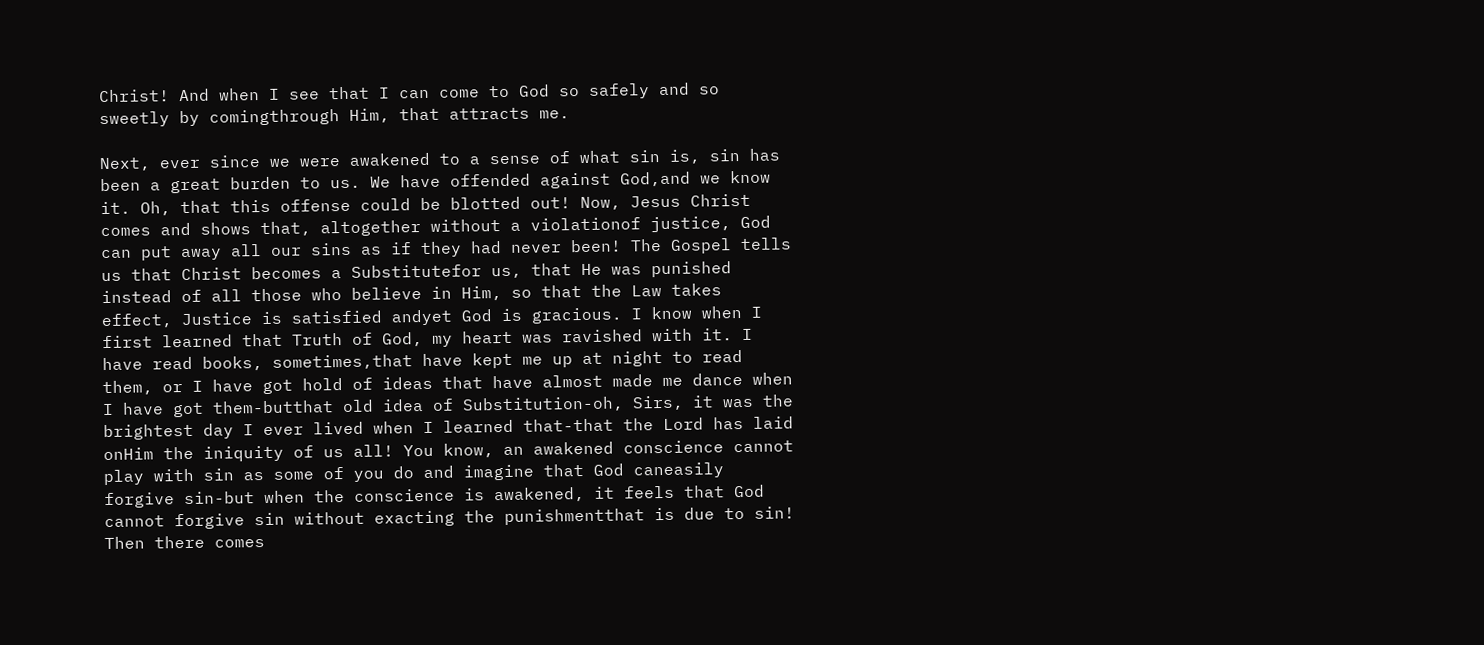Christ! And when I see that I can come to God so safely and so sweetly by comingthrough Him, that attracts me.

Next, ever since we were awakened to a sense of what sin is, sin has been a great burden to us. We have offended against God,and we know it. Oh, that this offense could be blotted out! Now, Jesus Christ comes and shows that, altogether without a violationof justice, God can put away all our sins as if they had never been! The Gospel tells us that Christ becomes a Substitutefor us, that He was punished instead of all those who believe in Him, so that the Law takes effect, Justice is satisfied andyet God is gracious. I know when I first learned that Truth of God, my heart was ravished with it. I have read books, sometimes,that have kept me up at night to read them, or I have got hold of ideas that have almost made me dance when I have got them-butthat old idea of Substitution-oh, Sirs, it was the brightest day I ever lived when I learned that-that the Lord has laid onHim the iniquity of us all! You know, an awakened conscience cannot play with sin as some of you do and imagine that God caneasily forgive sin-but when the conscience is awakened, it feels that God cannot forgive sin without exacting the punishmentthat is due to sin! Then there comes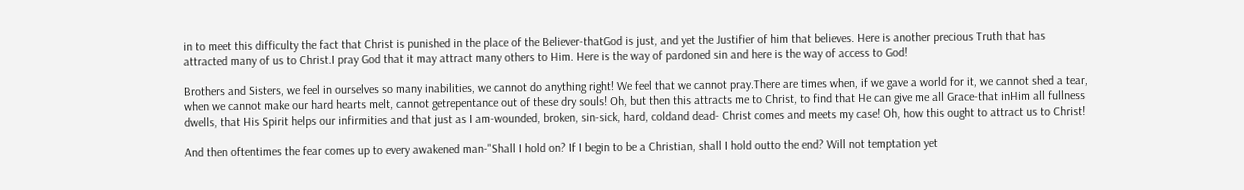in to meet this difficulty the fact that Christ is punished in the place of the Believer-thatGod is just, and yet the Justifier of him that believes. Here is another precious Truth that has attracted many of us to Christ.I pray God that it may attract many others to Him. Here is the way of pardoned sin and here is the way of access to God!

Brothers and Sisters, we feel in ourselves so many inabilities, we cannot do anything right! We feel that we cannot pray.There are times when, if we gave a world for it, we cannot shed a tear, when we cannot make our hard hearts melt, cannot getrepentance out of these dry souls! Oh, but then this attracts me to Christ, to find that He can give me all Grace-that inHim all fullness dwells, that His Spirit helps our infirmities and that just as I am-wounded, broken, sin-sick, hard, coldand dead- Christ comes and meets my case! Oh, how this ought to attract us to Christ!

And then oftentimes the fear comes up to every awakened man-"Shall I hold on? If I begin to be a Christian, shall I hold outto the end? Will not temptation yet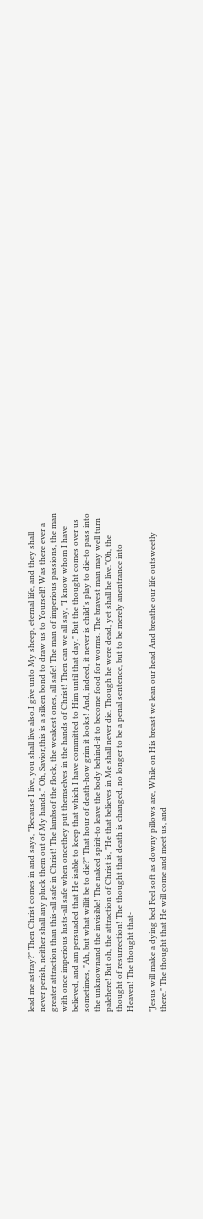lead me astray?" Then Christ comes in and says, "Because I live, you shall live also.I give unto My sheep, eternal life, and they shall never perish, neither shall any pluck them out of My hands." Oh, Savior,this is a silken bond to draw us to Yourself! Was there ever a greater attraction than this-all safe in Christ! The lambsof the flock, the weakest ones, all safe! The man of imperious passions, the man with once imperious lusts-all safe when oncethey put themselves in the hands of Christ! Then can we all say, "I know whom I have believed, and am persuaded that He isable to keep that which I have committed to Him until that day." But the thought comes over us sometimes, "Ah, but what willit be to die?" That hour of death-how grim it looks! And, indeed, it never is child's play to die-to pass into the unknownand the invisible! The naked spirit-to leave the body behind-it to become food for worms. The bravest man may well turn palehere! But oh, the attraction of Christ is, "He that believes in Me shall never die. Though he were dead, yet shall he live."Oh, the thought of resurrection! The thought that death is changed, no longer to be a penal sentence, but to be merely anentrance into Heaven! The thought that-

"Jesus will make a dying bed Feel soft as downy pillows are, While on His breast we lean our head And breathe our life outsweetly there." The thought that He will come and meet us, and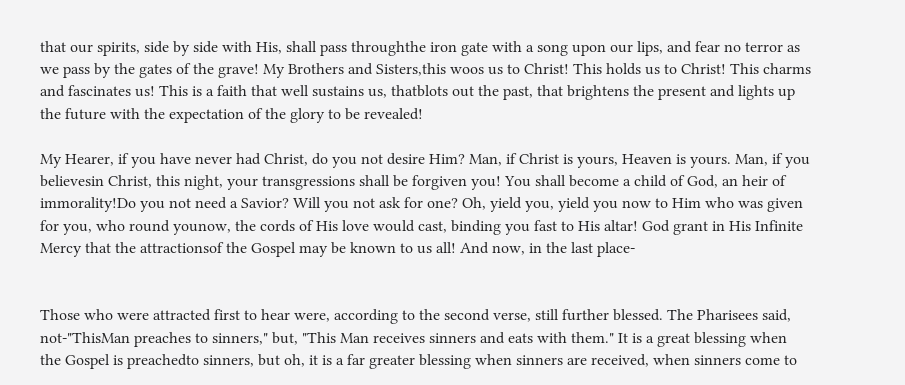that our spirits, side by side with His, shall pass throughthe iron gate with a song upon our lips, and fear no terror as we pass by the gates of the grave! My Brothers and Sisters,this woos us to Christ! This holds us to Christ! This charms and fascinates us! This is a faith that well sustains us, thatblots out the past, that brightens the present and lights up the future with the expectation of the glory to be revealed!

My Hearer, if you have never had Christ, do you not desire Him? Man, if Christ is yours, Heaven is yours. Man, if you believesin Christ, this night, your transgressions shall be forgiven you! You shall become a child of God, an heir of immorality!Do you not need a Savior? Will you not ask for one? Oh, yield you, yield you now to Him who was given for you, who round younow, the cords of His love would cast, binding you fast to His altar! God grant in His Infinite Mercy that the attractionsof the Gospel may be known to us all! And now, in the last place-


Those who were attracted first to hear were, according to the second verse, still further blessed. The Pharisees said, not-"ThisMan preaches to sinners," but, "This Man receives sinners and eats with them." It is a great blessing when the Gospel is preachedto sinners, but oh, it is a far greater blessing when sinners are received, when sinners come to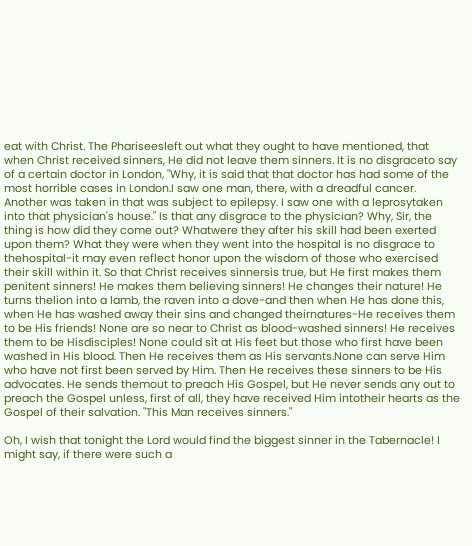eat with Christ. The Phariseesleft out what they ought to have mentioned, that when Christ received sinners, He did not leave them sinners. It is no disgraceto say of a certain doctor in London, "Why, it is said that that doctor has had some of the most horrible cases in London.I saw one man, there, with a dreadful cancer. Another was taken in that was subject to epilepsy. I saw one with a leprosytaken into that physician's house." Is that any disgrace to the physician? Why, Sir, the thing is how did they come out? Whatwere they after his skill had been exerted upon them? What they were when they went into the hospital is no disgrace to thehospital-it may even reflect honor upon the wisdom of those who exercised their skill within it. So that Christ receives sinnersis true, but He first makes them penitent sinners! He makes them believing sinners! He changes their nature! He turns thelion into a lamb, the raven into a dove-and then when He has done this, when He has washed away their sins and changed theirnatures-He receives them to be His friends! None are so near to Christ as blood-washed sinners! He receives them to be Hisdisciples! None could sit at His feet but those who first have been washed in His blood. Then He receives them as His servants.None can serve Him who have not first been served by Him. Then He receives these sinners to be His advocates. He sends themout to preach His Gospel, but He never sends any out to preach the Gospel unless, first of all, they have received Him intotheir hearts as the Gospel of their salvation. "This Man receives sinners."

Oh, I wish that tonight the Lord would find the biggest sinner in the Tabernacle! I might say, if there were such a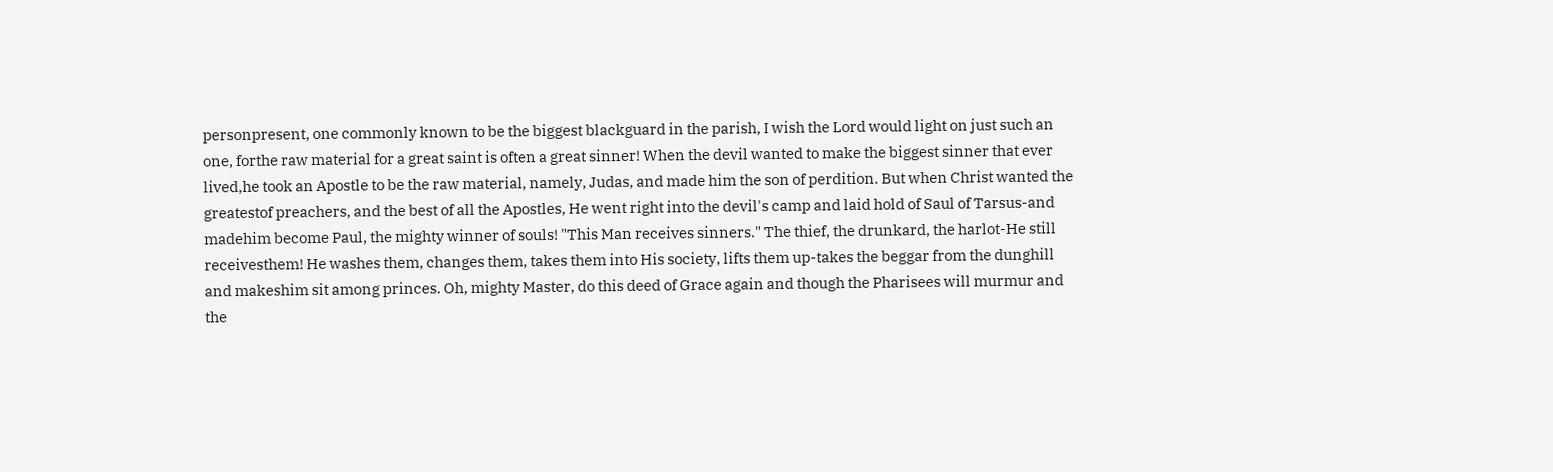personpresent, one commonly known to be the biggest blackguard in the parish, I wish the Lord would light on just such an one, forthe raw material for a great saint is often a great sinner! When the devil wanted to make the biggest sinner that ever lived,he took an Apostle to be the raw material, namely, Judas, and made him the son of perdition. But when Christ wanted the greatestof preachers, and the best of all the Apostles, He went right into the devil's camp and laid hold of Saul of Tarsus-and madehim become Paul, the mighty winner of souls! "This Man receives sinners." The thief, the drunkard, the harlot-He still receivesthem! He washes them, changes them, takes them into His society, lifts them up-takes the beggar from the dunghill and makeshim sit among princes. Oh, mighty Master, do this deed of Grace again and though the Pharisees will murmur and the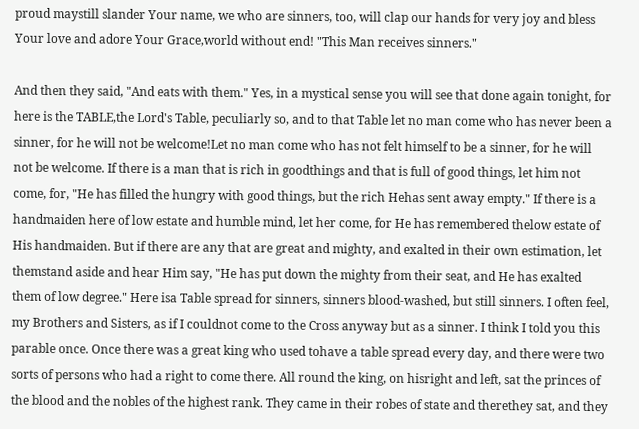proud maystill slander Your name, we who are sinners, too, will clap our hands for very joy and bless Your love and adore Your Grace,world without end! "This Man receives sinners."

And then they said, "And eats with them." Yes, in a mystical sense you will see that done again tonight, for here is the TABLE,the Lord's Table, peculiarly so, and to that Table let no man come who has never been a sinner, for he will not be welcome!Let no man come who has not felt himself to be a sinner, for he will not be welcome. If there is a man that is rich in goodthings and that is full of good things, let him not come, for, "He has filled the hungry with good things, but the rich Hehas sent away empty." If there is a handmaiden here of low estate and humble mind, let her come, for He has remembered thelow estate of His handmaiden. But if there are any that are great and mighty, and exalted in their own estimation, let themstand aside and hear Him say, "He has put down the mighty from their seat, and He has exalted them of low degree." Here isa Table spread for sinners, sinners blood-washed, but still sinners. I often feel, my Brothers and Sisters, as if I couldnot come to the Cross anyway but as a sinner. I think I told you this parable once. Once there was a great king who used tohave a table spread every day, and there were two sorts of persons who had a right to come there. All round the king, on hisright and left, sat the princes of the blood and the nobles of the highest rank. They came in their robes of state and therethey sat, and they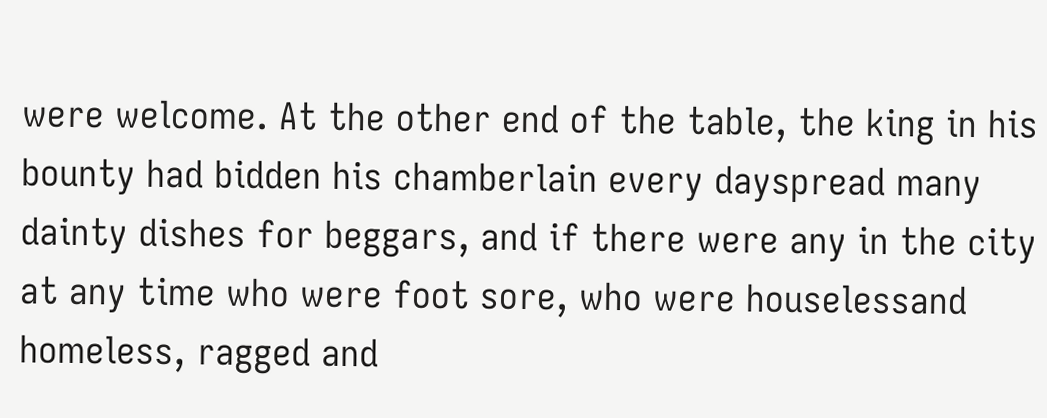were welcome. At the other end of the table, the king in his bounty had bidden his chamberlain every dayspread many dainty dishes for beggars, and if there were any in the city at any time who were foot sore, who were houselessand homeless, ragged and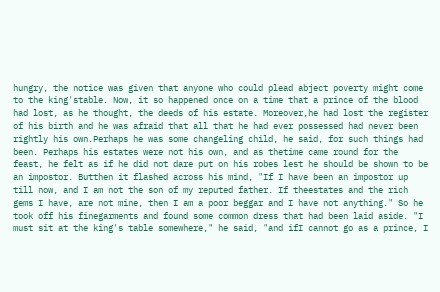hungry, the notice was given that anyone who could plead abject poverty might come to the king'stable. Now, it so happened once on a time that a prince of the blood had lost, as he thought, the deeds of his estate. Moreover,he had lost the register of his birth and he was afraid that all that he had ever possessed had never been rightly his own.Perhaps he was some changeling child, he said, for such things had been. Perhaps his estates were not his own, and as thetime came round for the feast, he felt as if he did not dare put on his robes lest he should be shown to be an impostor. Butthen it flashed across his mind, "If I have been an impostor up till now, and I am not the son of my reputed father. If theestates and the rich gems I have, are not mine, then I am a poor beggar and I have not anything." So he took off his finegarments and found some common dress that had been laid aside. "I must sit at the king's table somewhere," he said, "and ifI cannot go as a prince, I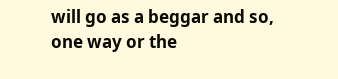will go as a beggar and so, one way or the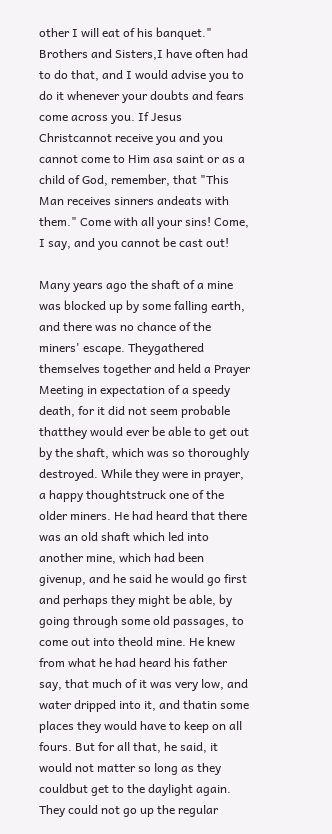other I will eat of his banquet." Brothers and Sisters,I have often had to do that, and I would advise you to do it whenever your doubts and fears come across you. If Jesus Christcannot receive you and you cannot come to Him asa saint or as a child of God, remember, that "This Man receives sinners andeats with them." Come with all your sins! Come, I say, and you cannot be cast out!

Many years ago the shaft of a mine was blocked up by some falling earth, and there was no chance of the miners' escape. Theygathered themselves together and held a Prayer Meeting in expectation of a speedy death, for it did not seem probable thatthey would ever be able to get out by the shaft, which was so thoroughly destroyed. While they were in prayer, a happy thoughtstruck one of the older miners. He had heard that there was an old shaft which led into another mine, which had been givenup, and he said he would go first and perhaps they might be able, by going through some old passages, to come out into theold mine. He knew from what he had heard his father say, that much of it was very low, and water dripped into it, and thatin some places they would have to keep on all fours. But for all that, he said, it would not matter so long as they couldbut get to the daylight again. They could not go up the regular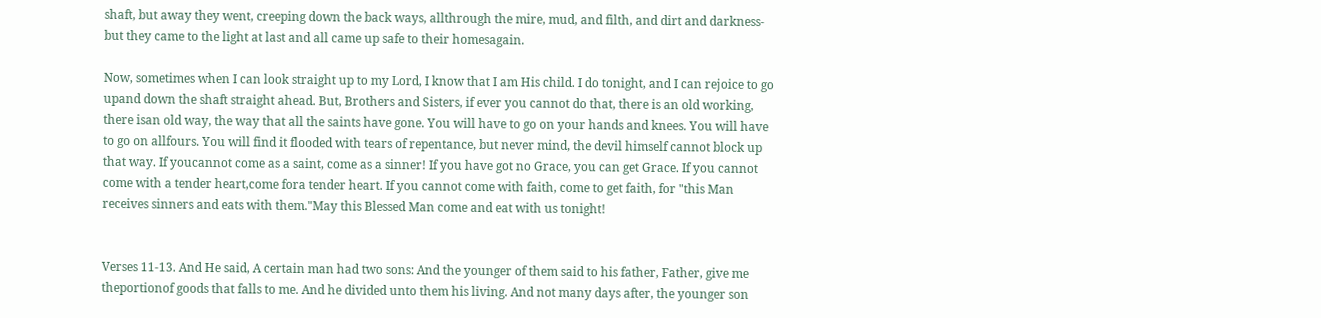shaft, but away they went, creeping down the back ways, allthrough the mire, mud, and filth, and dirt and darkness-but they came to the light at last and all came up safe to their homesagain.

Now, sometimes when I can look straight up to my Lord, I know that I am His child. I do tonight, and I can rejoice to go upand down the shaft straight ahead. But, Brothers and Sisters, if ever you cannot do that, there is an old working, there isan old way, the way that all the saints have gone. You will have to go on your hands and knees. You will have to go on allfours. You will find it flooded with tears of repentance, but never mind, the devil himself cannot block up that way. If youcannot come as a saint, come as a sinner! If you have got no Grace, you can get Grace. If you cannot come with a tender heart,come fora tender heart. If you cannot come with faith, come to get faith, for "this Man receives sinners and eats with them."May this Blessed Man come and eat with us tonight!


Verses 11-13. And He said, A certain man had two sons: And the younger of them said to his father, Father, give me theportionof goods that falls to me. And he divided unto them his living. And not many days after, the younger son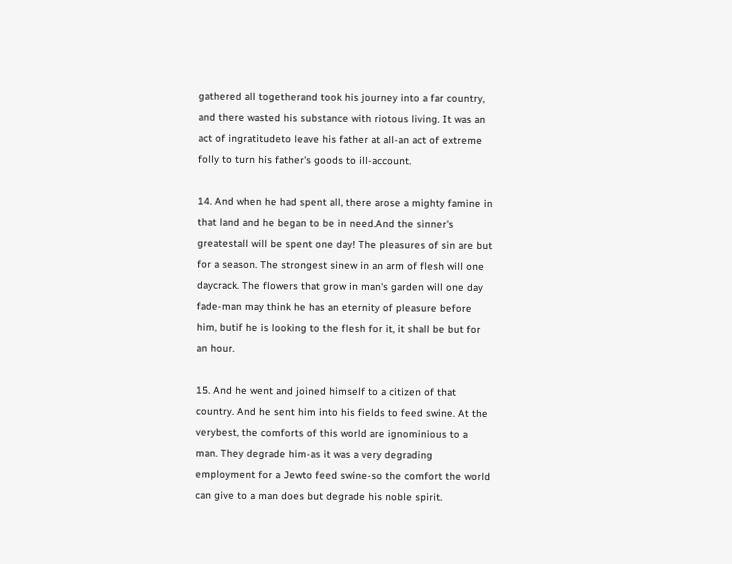gathered all togetherand took his journey into a far country, and there wasted his substance with riotous living. It was an act of ingratitudeto leave his father at all-an act of extreme folly to turn his father's goods to ill-account.

14. And when he had spent all, there arose a mighty famine in that land and he began to be in need.And the sinner's greatestall will be spent one day! The pleasures of sin are but for a season. The strongest sinew in an arm of flesh will one daycrack. The flowers that grow in man's garden will one day fade-man may think he has an eternity of pleasure before him, butif he is looking to the flesh for it, it shall be but for an hour.

15. And he went and joined himself to a citizen of that country. And he sent him into his fields to feed swine. At the verybest, the comforts of this world are ignominious to a man. They degrade him-as it was a very degrading employment for a Jewto feed swine-so the comfort the world can give to a man does but degrade his noble spirit.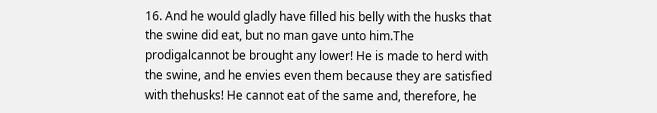16. And he would gladly have filled his belly with the husks that the swine did eat, but no man gave unto him.The prodigalcannot be brought any lower! He is made to herd with the swine, and he envies even them because they are satisfied with thehusks! He cannot eat of the same and, therefore, he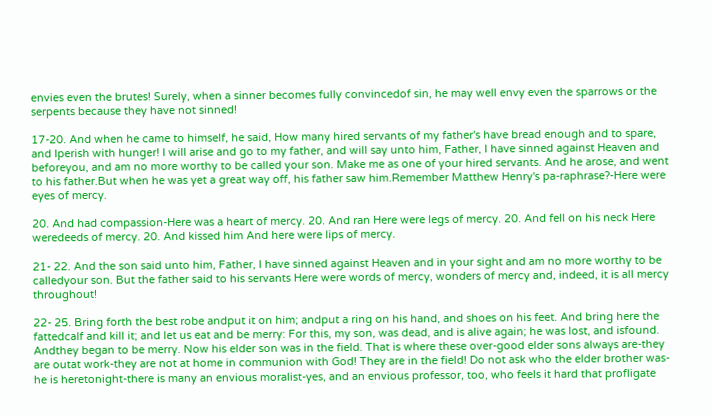envies even the brutes! Surely, when a sinner becomes fully convincedof sin, he may well envy even the sparrows or the serpents because they have not sinned!

17-20. And when he came to himself, he said, How many hired servants of my father's have bread enough and to spare, and Iperish with hunger! I will arise and go to my father, and will say unto him, Father, I have sinned against Heaven and beforeyou, and am no more worthy to be called your son. Make me as one of your hired servants. And he arose, and went to his father.But when he was yet a great way off, his father saw him.Remember Matthew Henry's pa-raphrase?-Here were eyes of mercy.

20. And had compassion-Here was a heart of mercy. 20. And ran Here were legs of mercy. 20. And fell on his neck Here weredeeds of mercy. 20. And kissed him And here were lips of mercy.

21- 22. And the son said unto him, Father, I have sinned against Heaven and in your sight and am no more worthy to be calledyour son. But the father said to his servants Here were words of mercy, wonders of mercy and, indeed, it is all mercy throughout!

22- 25. Bring forth the best robe andput it on him; andput a ring on his hand, and shoes on his feet. And bring here the fattedcalf and kill it; and let us eat and be merry: For this, my son, was dead, and is alive again; he was lost, and isfound. Andthey began to be merry. Now his elder son was in the field. That is where these over-good elder sons always are-they are outat work-they are not at home in communion with God! They are in the field! Do not ask who the elder brother was-he is heretonight-there is many an envious moralist-yes, and an envious professor, too, who feels it hard that profligate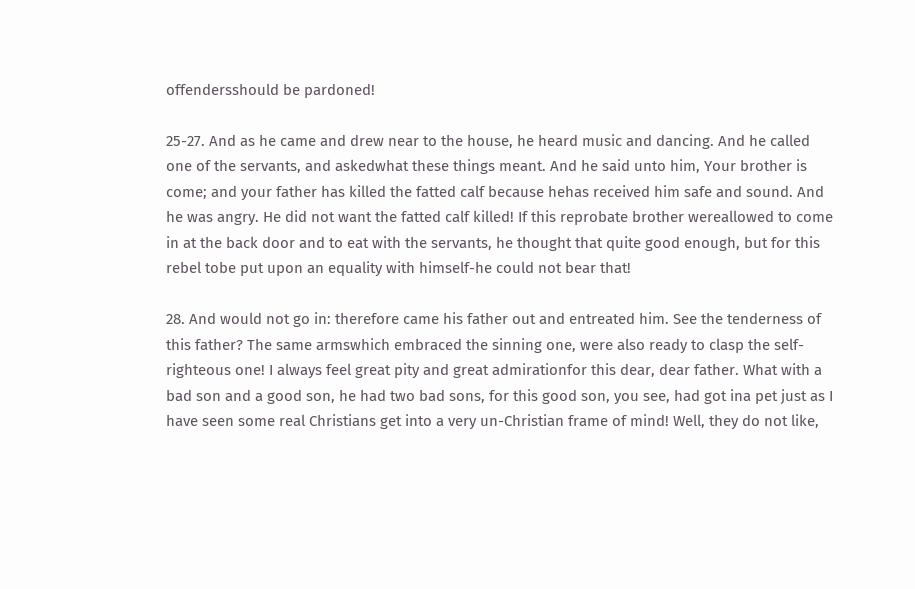offendersshould be pardoned!

25-27. And as he came and drew near to the house, he heard music and dancing. And he called one of the servants, and askedwhat these things meant. And he said unto him, Your brother is come; and your father has killed the fatted calf because hehas received him safe and sound. And he was angry. He did not want the fatted calf killed! If this reprobate brother wereallowed to come in at the back door and to eat with the servants, he thought that quite good enough, but for this rebel tobe put upon an equality with himself-he could not bear that!

28. And would not go in: therefore came his father out and entreated him. See the tenderness of this father? The same armswhich embraced the sinning one, were also ready to clasp the self-righteous one! I always feel great pity and great admirationfor this dear, dear father. What with a bad son and a good son, he had two bad sons, for this good son, you see, had got ina pet just as I have seen some real Christians get into a very un-Christian frame of mind! Well, they do not like,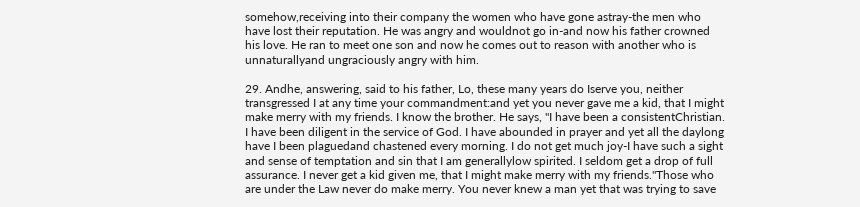somehow,receiving into their company the women who have gone astray-the men who have lost their reputation. He was angry and wouldnot go in-and now his father crowned his love. He ran to meet one son and now he comes out to reason with another who is unnaturallyand ungraciously angry with him.

29. Andhe, answering, said to his father, Lo, these many years do Iserve you, neither transgressed I at any time your commandment:and yet you never gave me a kid, that I might make merry with my friends. I know the brother. He says, "I have been a consistentChristian. I have been diligent in the service of God. I have abounded in prayer and yet all the daylong have I been plaguedand chastened every morning. I do not get much joy-I have such a sight and sense of temptation and sin that I am generallylow spirited. I seldom get a drop of full assurance. I never get a kid given me, that I might make merry with my friends."Those who are under the Law never do make merry. You never knew a man yet that was trying to save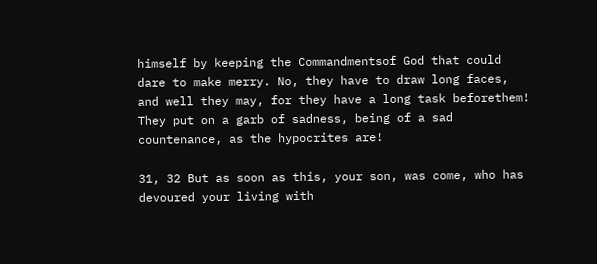himself by keeping the Commandmentsof God that could dare to make merry. No, they have to draw long faces, and well they may, for they have a long task beforethem! They put on a garb of sadness, being of a sad countenance, as the hypocrites are!

31, 32 But as soon as this, your son, was come, who has devoured your living with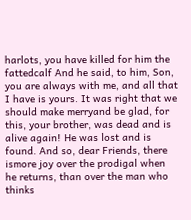harlots, you have killed for him the fattedcalf And he said, to him, Son, you are always with me, and all that I have is yours. It was right that we should make merryand be glad, for this, your brother, was dead and is alive again! He was lost and is found. And so, dear Friends, there ismore joy over the prodigal when he returns, than over the man who thinks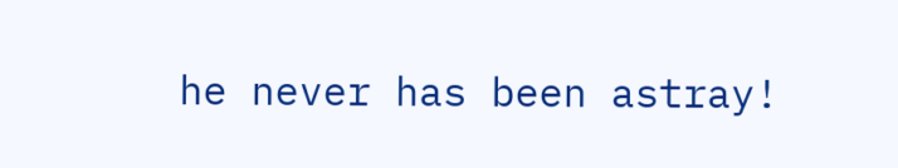he never has been astray!